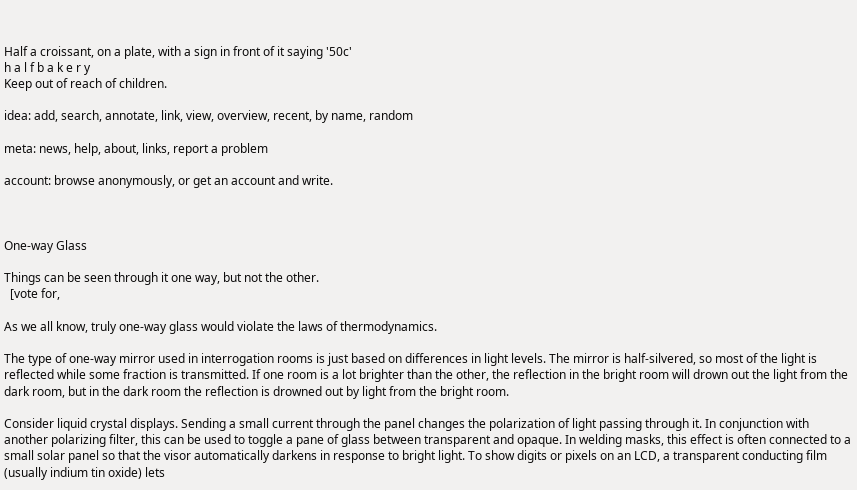Half a croissant, on a plate, with a sign in front of it saying '50c'
h a l f b a k e r y
Keep out of reach of children.

idea: add, search, annotate, link, view, overview, recent, by name, random

meta: news, help, about, links, report a problem

account: browse anonymously, or get an account and write.



One-way Glass

Things can be seen through it one way, but not the other.
  [vote for,

As we all know, truly one-way glass would violate the laws of thermodynamics.

The type of one-way mirror used in interrogation rooms is just based on differences in light levels. The mirror is half-silvered, so most of the light is reflected while some fraction is transmitted. If one room is a lot brighter than the other, the reflection in the bright room will drown out the light from the dark room, but in the dark room the reflection is drowned out by light from the bright room.

Consider liquid crystal displays. Sending a small current through the panel changes the polarization of light passing through it. In conjunction with another polarizing filter, this can be used to toggle a pane of glass between transparent and opaque. In welding masks, this effect is often connected to a small solar panel so that the visor automatically darkens in response to bright light. To show digits or pixels on an LCD, a transparent conducting film (usually indium tin oxide) lets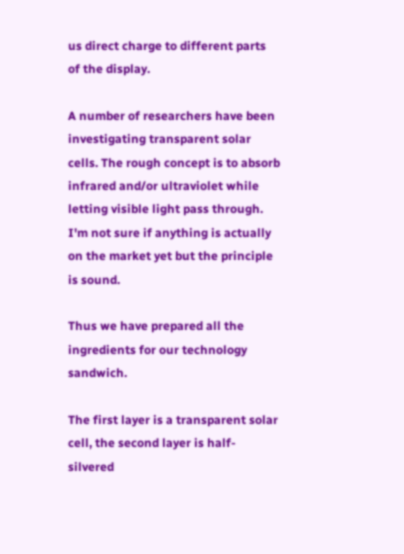us direct charge to different parts of the display.

A number of researchers have been investigating transparent solar cells. The rough concept is to absorb infrared and/or ultraviolet while letting visible light pass through. I'm not sure if anything is actually on the market yet but the principle is sound.

Thus we have prepared all the ingredients for our technology sandwich.

The first layer is a transparent solar cell, the second layer is half-silvered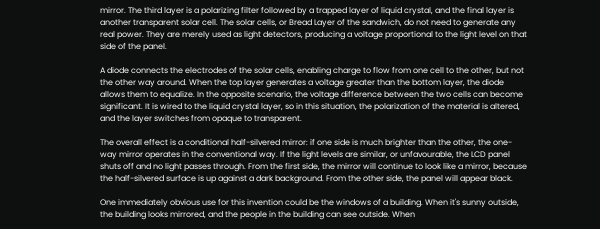mirror. The third layer is a polarizing filter followed by a trapped layer of liquid crystal, and the final layer is another transparent solar cell. The solar cells, or Bread Layer of the sandwich, do not need to generate any real power. They are merely used as light detectors, producing a voltage proportional to the light level on that side of the panel.

A diode connects the electrodes of the solar cells, enabling charge to flow from one cell to the other, but not the other way around. When the top layer generates a voltage greater than the bottom layer, the diode allows them to equalize. In the opposite scenario, the voltage difference between the two cells can become significant. It is wired to the liquid crystal layer, so in this situation, the polarization of the material is altered, and the layer switches from opaque to transparent.

The overall effect is a conditional half-silvered mirror: if one side is much brighter than the other, the one-way mirror operates in the conventional way. If the light levels are similar, or unfavourable, the LCD panel shuts off and no light passes through. From the first side, the mirror will continue to look like a mirror, because the half-silvered surface is up against a dark background. From the other side, the panel will appear black.

One immediately obvious use for this invention could be the windows of a building. When it's sunny outside, the building looks mirrored, and the people in the building can see outside. When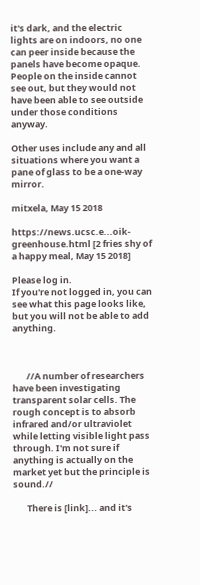it's dark, and the electric lights are on indoors, no one can peer inside because the panels have become opaque. People on the inside cannot see out, but they would not have been able to see outside under those conditions anyway.

Other uses include any and all situations where you want a pane of glass to be a one-way mirror.

mitxela, May 15 2018

https://news.ucsc.e...oik-greenhouse.html [2 fries shy of a happy meal, May 15 2018]

Please log in.
If you're not logged in, you can see what this page looks like, but you will not be able to add anything.



       //A number of researchers have been investigating transparent solar cells. The rough concept is to absorb infrared and/or ultraviolet while letting visible light pass through. I'm not sure if anything is actually on the market yet but the principle is sound.//

       There is [link]... and it's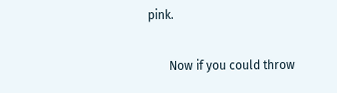pink.

       Now if you could throw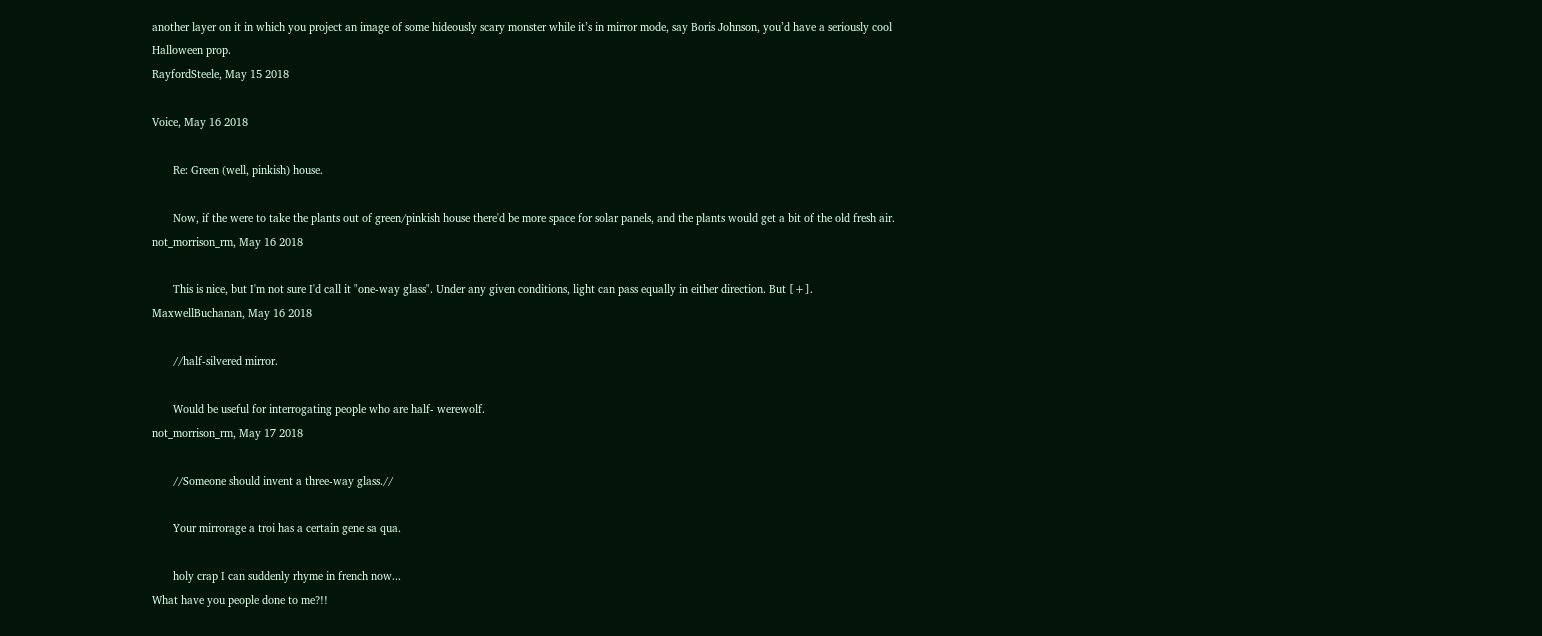another layer on it in which you project an image of some hideously scary monster while it’s in mirror mode, say Boris Johnson, you’d have a seriously cool Halloween prop.
RayfordSteele, May 15 2018

Voice, May 16 2018

       Re: Green (well, pinkish) house.

       Now, if the were to take the plants out of green/pinkish house there'd be more space for solar panels, and the plants would get a bit of the old fresh air.
not_morrison_rm, May 16 2018

       This is nice, but I'm not sure I'd call it "one-way glass". Under any given conditions, light can pass equally in either direction. But [+].
MaxwellBuchanan, May 16 2018

       //half-silvered mirror.

       Would be useful for interrogating people who are half- werewolf.
not_morrison_rm, May 17 2018

       //Someone should invent a three-way glass.//

       Your mirrorage a troi has a certain gene sa qua.

       holy crap I can suddenly rhyme in french now...
What have you people done to me?!!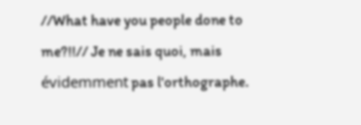//What have you people done to me?!!// Je ne sais quoi, mais évidemment pas l'orthographe.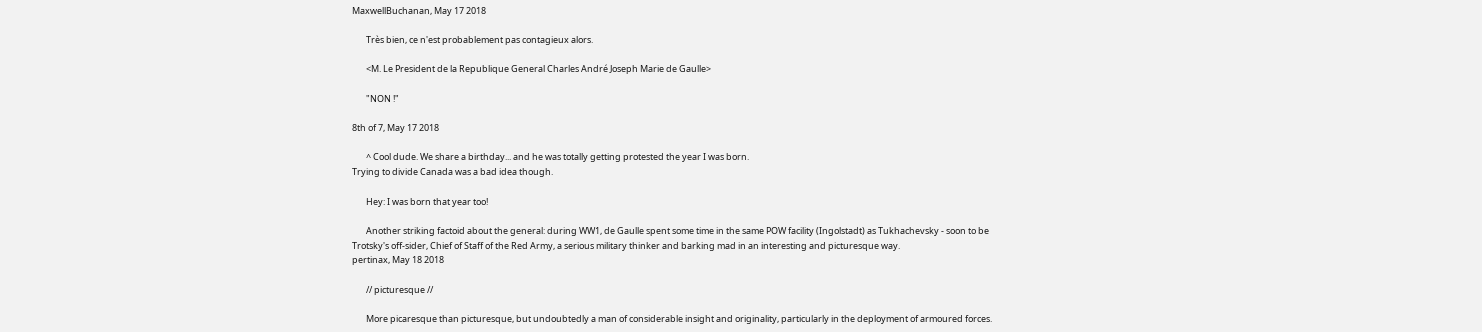MaxwellBuchanan, May 17 2018

       Très bien, ce n'est probablement pas contagieux alors.

       <M. Le President de la Republique General Charles André Joseph Marie de Gaulle>

       "NON !"

8th of 7, May 17 2018

       ^ Cool dude. We share a birthday... and he was totally getting protested the year I was born.
Trying to divide Canada was a bad idea though.

       Hey: I was born that year too!

       Another striking factoid about the general: during WW1, de Gaulle spent some time in the same POW facility (Ingolstadt) as Tukhachevsky - soon to be Trotsky's off-sider, Chief of Staff of the Red Army, a serious military thinker and barking mad in an interesting and picturesque way.
pertinax, May 18 2018

       // picturesque //

       More picaresque than picturesque, but undoubtedly a man of considerable insight and originality, particularly in the deployment of armoured forces.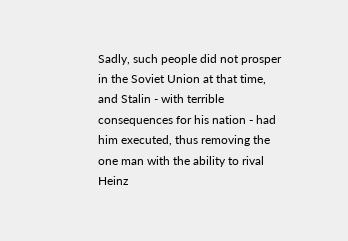Sadly, such people did not prosper in the Soviet Union at that time, and Stalin - with terrible consequences for his nation - had him executed, thus removing the one man with the ability to rival Heinz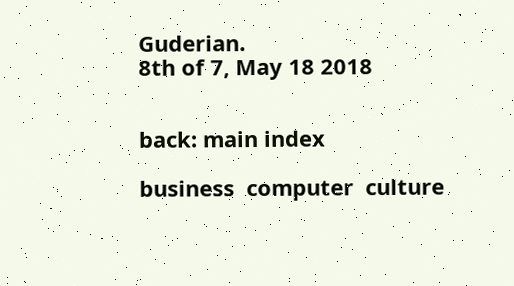Guderian.
8th of 7, May 18 2018


back: main index

business  computer  culture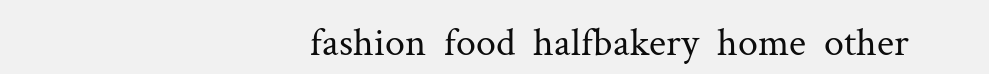fashion  food  halfbakery  home  other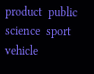product  public  science  sport  vehicle